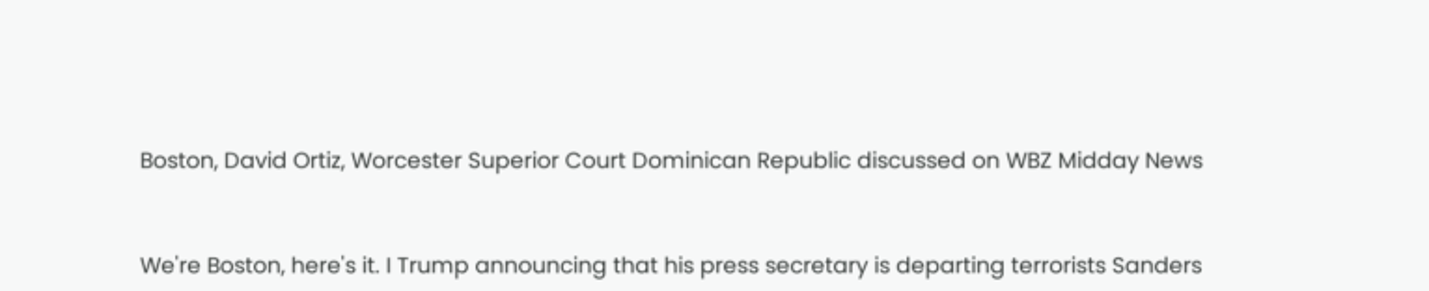Boston, David Ortiz, Worcester Superior Court Dominican Republic discussed on WBZ Midday News


We're Boston, here's it. I Trump announcing that his press secretary is departing terrorists Sanders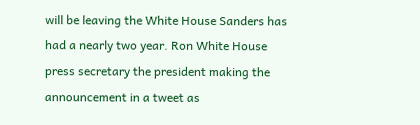will be leaving the White House Sanders has had a nearly two year. Ron White House press secretary the president making the announcement in a tweet as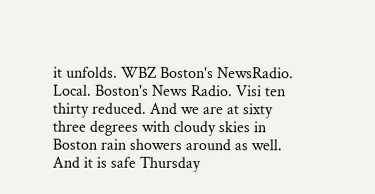it unfolds. WBZ Boston's NewsRadio. Local. Boston's News Radio. Visi ten thirty reduced. And we are at sixty three degrees with cloudy skies in Boston rain showers around as well. And it is safe Thursday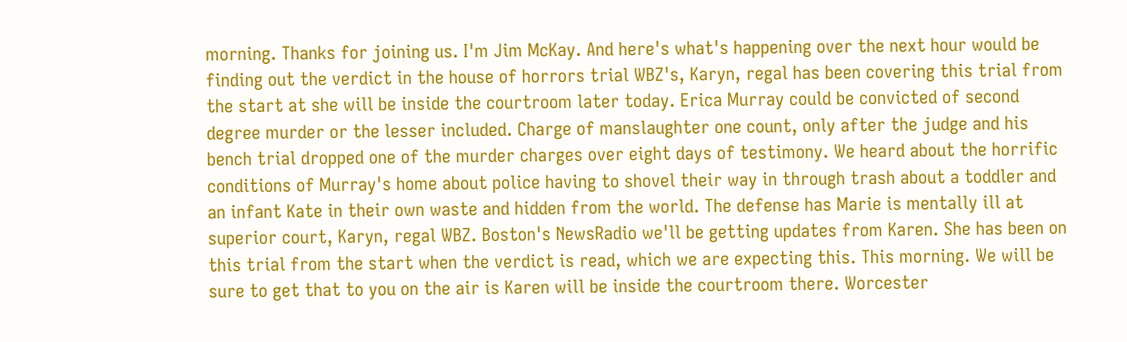morning. Thanks for joining us. I'm Jim McKay. And here's what's happening over the next hour would be finding out the verdict in the house of horrors trial WBZ's, Karyn, regal has been covering this trial from the start at she will be inside the courtroom later today. Erica Murray could be convicted of second degree murder or the lesser included. Charge of manslaughter one count, only after the judge and his bench trial dropped one of the murder charges over eight days of testimony. We heard about the horrific conditions of Murray's home about police having to shovel their way in through trash about a toddler and an infant Kate in their own waste and hidden from the world. The defense has Marie is mentally ill at superior court, Karyn, regal WBZ. Boston's NewsRadio we'll be getting updates from Karen. She has been on this trial from the start when the verdict is read, which we are expecting this. This morning. We will be sure to get that to you on the air is Karen will be inside the courtroom there. Worcester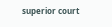superior court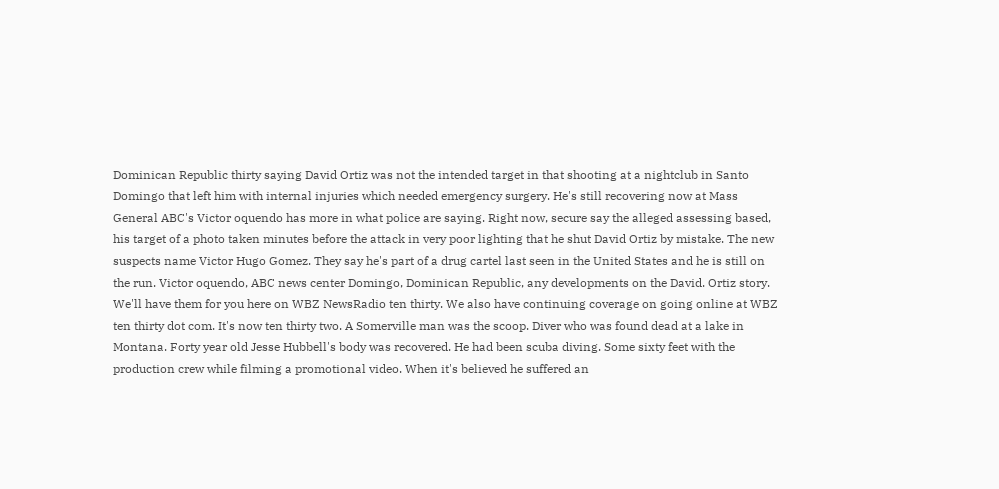Dominican Republic thirty saying David Ortiz was not the intended target in that shooting at a nightclub in Santo Domingo that left him with internal injuries which needed emergency surgery. He's still recovering now at Mass General ABC's Victor oquendo has more in what police are saying. Right now, secure say the alleged assessing based, his target of a photo taken minutes before the attack in very poor lighting that he shut David Ortiz by mistake. The new suspects name Victor Hugo Gomez. They say he's part of a drug cartel last seen in the United States and he is still on the run. Victor oquendo, ABC news center Domingo, Dominican Republic, any developments on the David. Ortiz story. We'll have them for you here on WBZ NewsRadio ten thirty. We also have continuing coverage on going online at WBZ ten thirty dot com. It's now ten thirty two. A Somerville man was the scoop. Diver who was found dead at a lake in Montana. Forty year old Jesse Hubbell's body was recovered. He had been scuba diving. Some sixty feet with the production crew while filming a promotional video. When it's believed he suffered an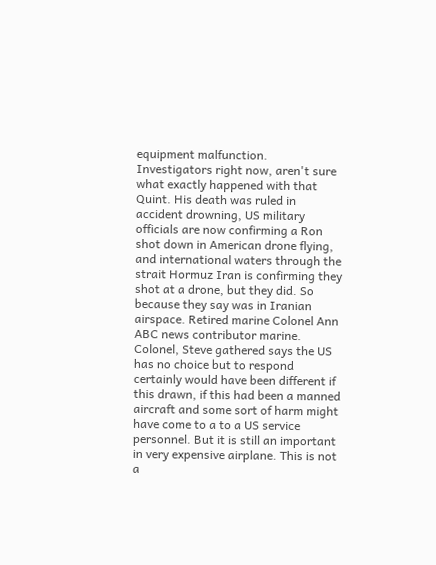equipment malfunction. Investigators right now, aren't sure what exactly happened with that Quint. His death was ruled in accident drowning, US military officials are now confirming a Ron shot down in American drone flying, and international waters through the strait Hormuz Iran is confirming they shot at a drone, but they did. So because they say was in Iranian airspace. Retired marine Colonel Ann ABC news contributor marine. Colonel, Steve gathered says the US has no choice but to respond certainly would have been different if this drawn, if this had been a manned aircraft and some sort of harm might have come to a to a US service personnel. But it is still an important in very expensive airplane. This is not a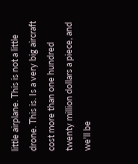little airplane. This is not a little drone. This is. Is a very big aircraft cost more than one hundred twenty million dollars a piece, and we'll be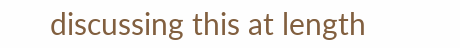discussing this at length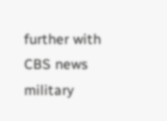further with CBS news military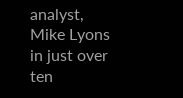analyst, Mike Lyons in just over ten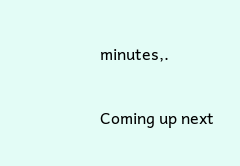minutes,.

Coming up next